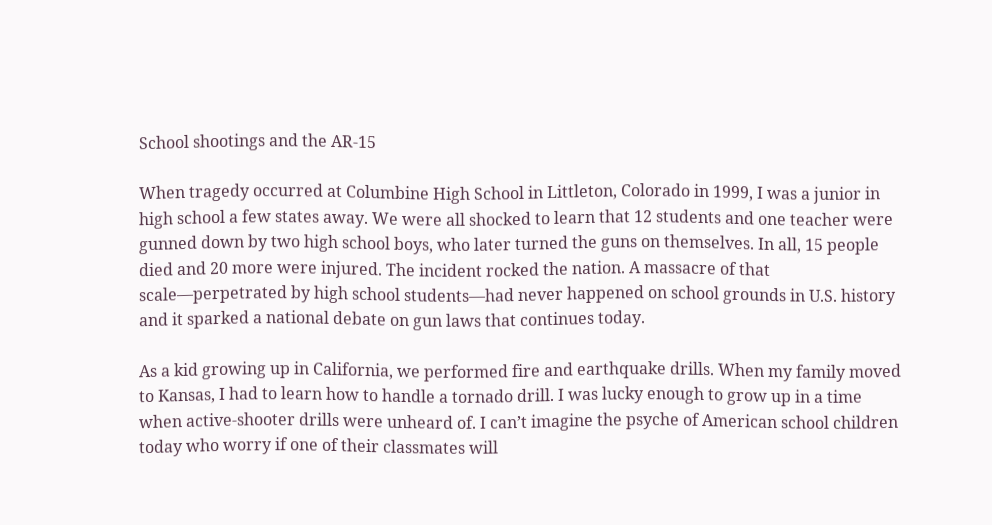School shootings and the AR-15

When tragedy occurred at Columbine High School in Littleton, Colorado in 1999, I was a junior in high school a few states away. We were all shocked to learn that 12 students and one teacher were gunned down by two high school boys, who later turned the guns on themselves. In all, 15 people died and 20 more were injured. The incident rocked the nation. A massacre of that scale—perpetrated by high school students—had never happened on school grounds in U.S. history and it sparked a national debate on gun laws that continues today.

As a kid growing up in California, we performed fire and earthquake drills. When my family moved to Kansas, I had to learn how to handle a tornado drill. I was lucky enough to grow up in a time when active-shooter drills were unheard of. I can’t imagine the psyche of American school children today who worry if one of their classmates will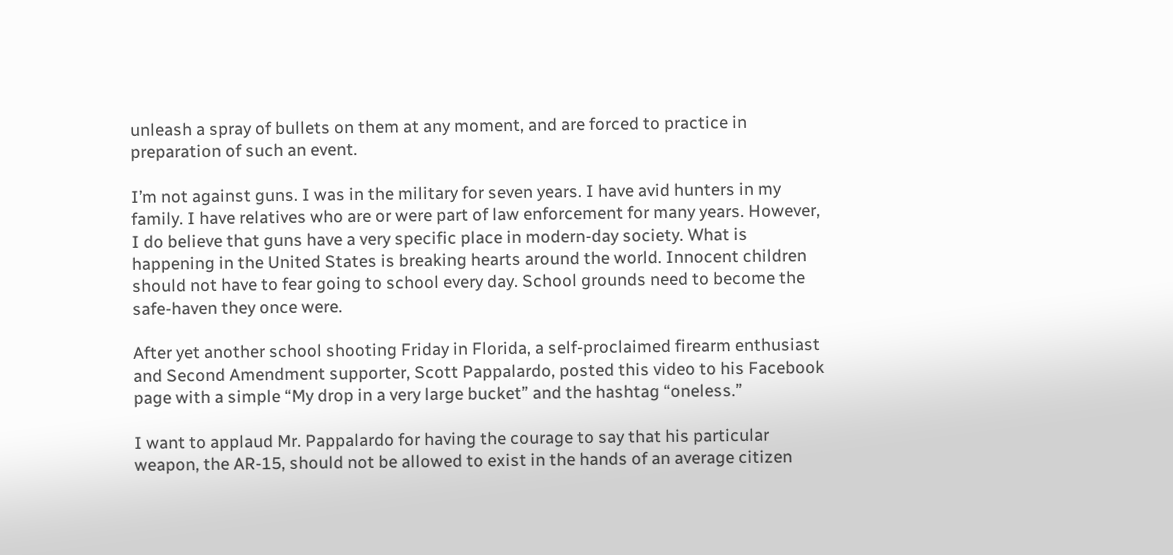unleash a spray of bullets on them at any moment, and are forced to practice in preparation of such an event.

I’m not against guns. I was in the military for seven years. I have avid hunters in my family. I have relatives who are or were part of law enforcement for many years. However, I do believe that guns have a very specific place in modern-day society. What is happening in the United States is breaking hearts around the world. Innocent children should not have to fear going to school every day. School grounds need to become the safe-haven they once were.

After yet another school shooting Friday in Florida, a self-proclaimed firearm enthusiast and Second Amendment supporter, Scott Pappalardo, posted this video to his Facebook page with a simple “My drop in a very large bucket” and the hashtag “oneless.”

I want to applaud Mr. Pappalardo for having the courage to say that his particular weapon, the AR-15, should not be allowed to exist in the hands of an average citizen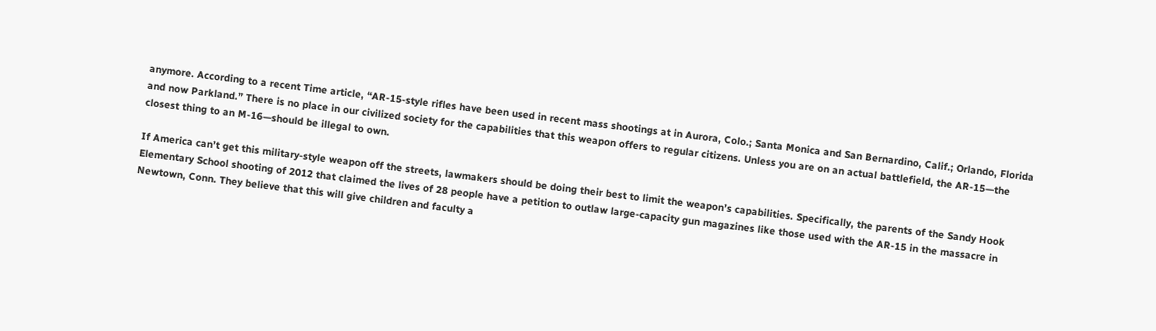anymore. According to a recent Time article, “AR-15-style rifles have been used in recent mass shootings at in Aurora, Colo.; Santa Monica and San Bernardino, Calif.; Orlando, Florida and now Parkland.” There is no place in our civilized society for the capabilities that this weapon offers to regular citizens. Unless you are on an actual battlefield, the AR-15—the closest thing to an M-16—should be illegal to own.

If America can’t get this military-style weapon off the streets, lawmakers should be doing their best to limit the weapon’s capabilities. Specifically, the parents of the Sandy Hook Elementary School shooting of 2012 that claimed the lives of 28 people have a petition to outlaw large-capacity gun magazines like those used with the AR-15 in the massacre in Newtown, Conn. They believe that this will give children and faculty a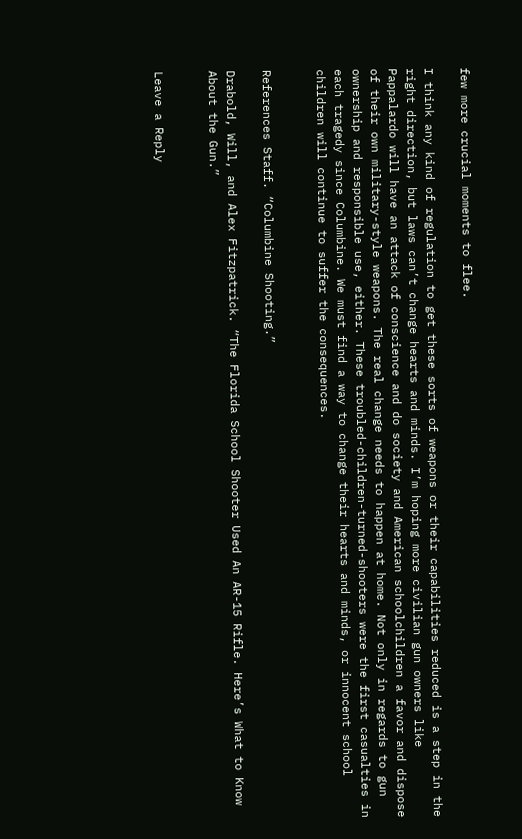few more crucial moments to flee.

I think any kind of regulation to get these sorts of weapons or their capabilities reduced is a step in the right direction, but laws can’t change hearts and minds. I’m hoping more civilian gun owners like Pappalardo will have an attack of conscience and do society and American schoolchildren a favor and dispose of their own military-style weapons. The real change needs to happen at home. Not only in regards to gun ownership and responsible use, either. These troubled-children-turned-shooters were the first casualties in each tragedy since Columbine. We must find a way to change their hearts and minds, or innocent school children will continue to suffer the consequences.


References Staff. “Columbine Shooting.”

Drabold, Will, and Alex Fitzpatrick. “The Florida School Shooter Used An AR-15 Rifle. Here’s What to Know About the Gun.”


Leave a Reply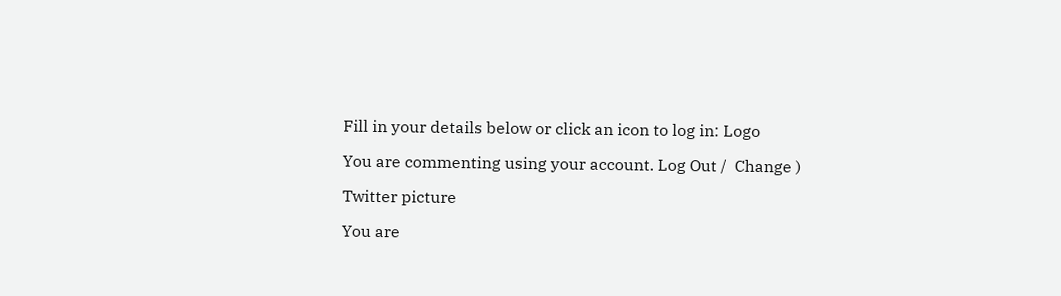Fill in your details below or click an icon to log in: Logo

You are commenting using your account. Log Out /  Change )

Twitter picture

You are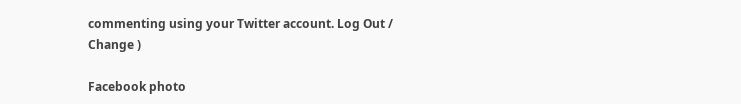commenting using your Twitter account. Log Out /  Change )

Facebook photo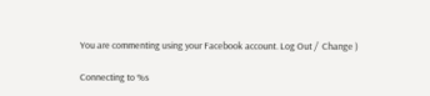You are commenting using your Facebook account. Log Out /  Change )

Connecting to %s